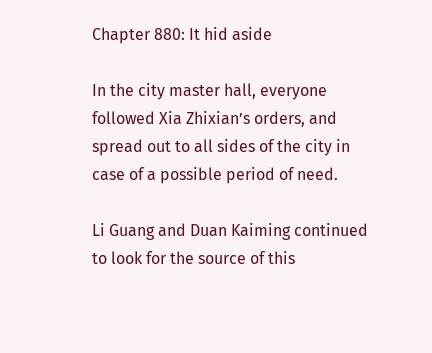Chapter 880: It hid aside

In the city master hall, everyone followed Xia Zhixian’s orders, and spread out to all sides of the city in case of a possible period of need.

Li Guang and Duan Kaiming continued to look for the source of this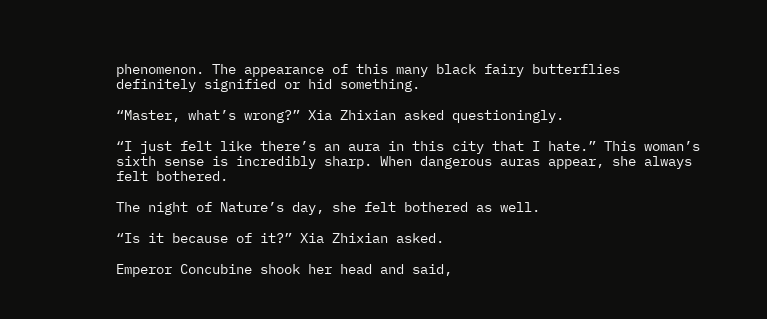phenomenon. The appearance of this many black fairy butterflies definitely signified or hid something.

“Master, what’s wrong?” Xia Zhixian asked questioningly.

“I just felt like there’s an aura in this city that I hate.” This woman’s sixth sense is incredibly sharp. When dangerous auras appear, she always felt bothered.

The night of Nature’s day, she felt bothered as well.

“Is it because of it?” Xia Zhixian asked.

Emperor Concubine shook her head and said,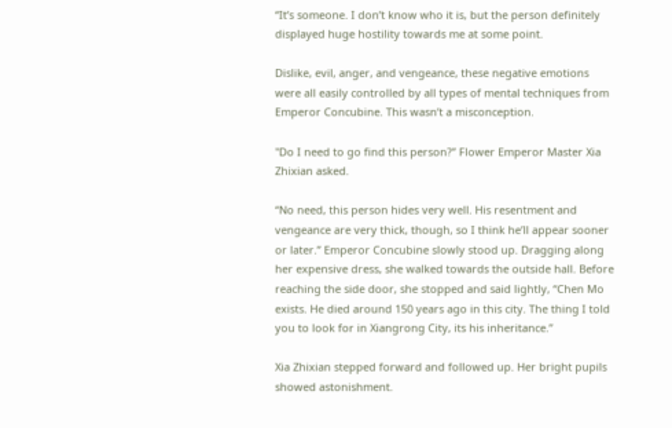“It’s someone. I don’t know who it is, but the person definitely displayed huge hostility towards me at some point.

Dislike, evil, anger, and vengeance, these negative emotions were all easily controlled by all types of mental techniques from Emperor Concubine. This wasn’t a misconception.

"Do I need to go find this person?” Flower Emperor Master Xia Zhixian asked.

“No need, this person hides very well. His resentment and vengeance are very thick, though, so I think he’ll appear sooner or later.” Emperor Concubine slowly stood up. Dragging along her expensive dress, she walked towards the outside hall. Before reaching the side door, she stopped and said lightly, “Chen Mo exists. He died around 150 years ago in this city. The thing I told you to look for in Xiangrong City, its his inheritance.”

Xia Zhixian stepped forward and followed up. Her bright pupils showed astonishment.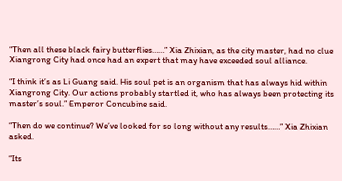“Then all these black fairy butterflies……” Xia Zhixian, as the city master, had no clue Xiangrong City had once had an expert that may have exceeded soul alliance.

“I think it’s as Li Guang said. His soul pet is an organism that has always hid within Xiangrong City. Our actions probably startled it, who has always been protecting its master’s soul.” Emperor Concubine said.

“Then do we continue? We’ve looked for so long without any results……” Xia Zhixian asked.

“Its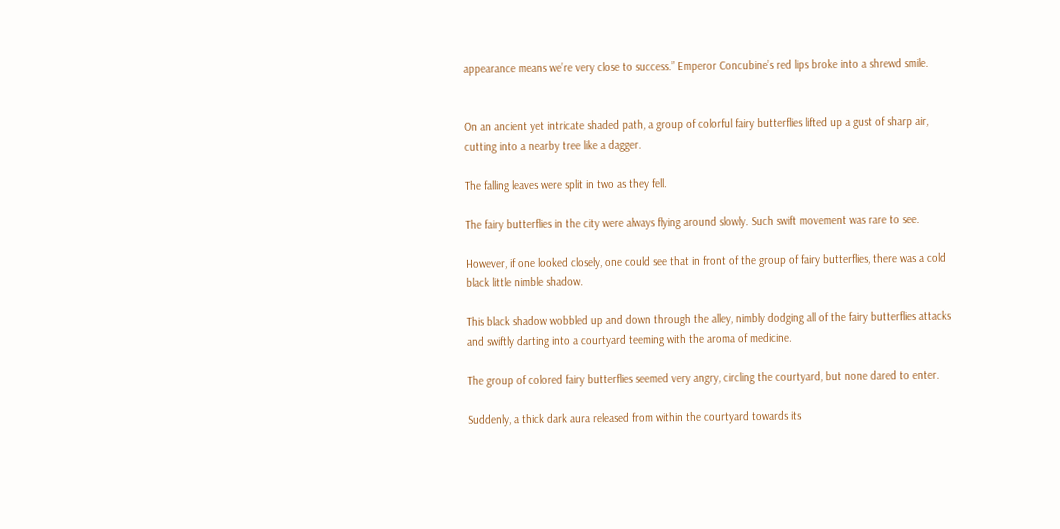appearance means we’re very close to success.” Emperor Concubine’s red lips broke into a shrewd smile.


On an ancient yet intricate shaded path, a group of colorful fairy butterflies lifted up a gust of sharp air, cutting into a nearby tree like a dagger.

The falling leaves were split in two as they fell.

The fairy butterflies in the city were always flying around slowly. Such swift movement was rare to see.

However, if one looked closely, one could see that in front of the group of fairy butterflies, there was a cold black little nimble shadow.

This black shadow wobbled up and down through the alley, nimbly dodging all of the fairy butterflies attacks and swiftly darting into a courtyard teeming with the aroma of medicine.

The group of colored fairy butterflies seemed very angry, circling the courtyard, but none dared to enter.

Suddenly, a thick dark aura released from within the courtyard towards its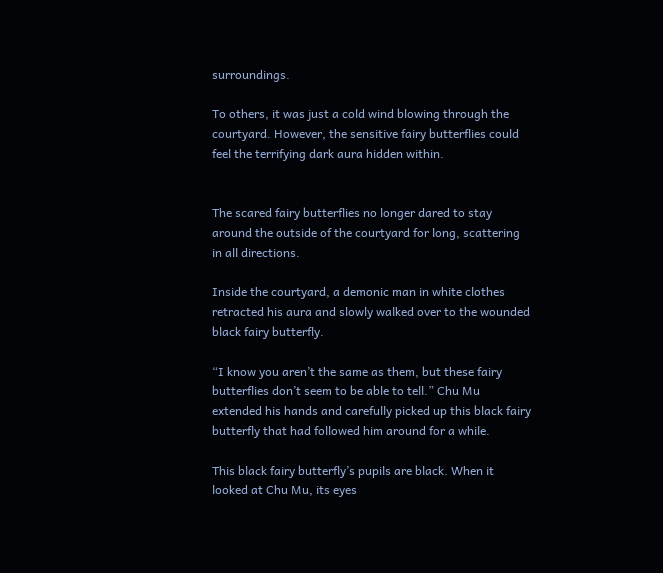surroundings.

To others, it was just a cold wind blowing through the courtyard. However, the sensitive fairy butterflies could feel the terrifying dark aura hidden within.


The scared fairy butterflies no longer dared to stay around the outside of the courtyard for long, scattering in all directions.

Inside the courtyard, a demonic man in white clothes retracted his aura and slowly walked over to the wounded black fairy butterfly.

“I know you aren’t the same as them, but these fairy butterflies don’t seem to be able to tell.” Chu Mu extended his hands and carefully picked up this black fairy butterfly that had followed him around for a while.

This black fairy butterfly’s pupils are black. When it looked at Chu Mu, its eyes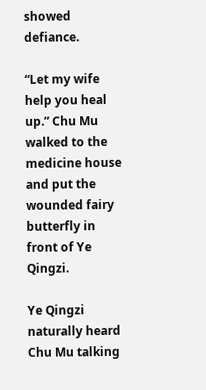showed defiance.

“Let my wife help you heal up.” Chu Mu walked to the medicine house and put the wounded fairy butterfly in front of Ye Qingzi.

Ye Qingzi naturally heard Chu Mu talking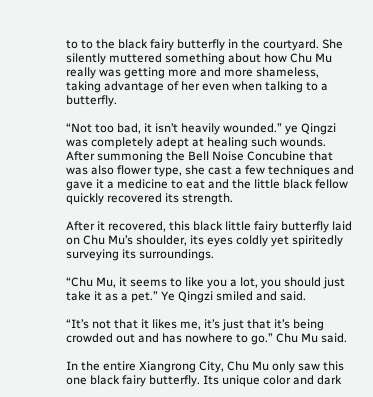to to the black fairy butterfly in the courtyard. She silently muttered something about how Chu Mu really was getting more and more shameless, taking advantage of her even when talking to a butterfly.

“Not too bad, it isn’t heavily wounded.” ye Qingzi was completely adept at healing such wounds. After summoning the Bell Noise Concubine that was also flower type, she cast a few techniques and gave it a medicine to eat and the little black fellow quickly recovered its strength.

After it recovered, this black little fairy butterfly laid on Chu Mu’s shoulder, its eyes coldly yet spiritedly surveying its surroundings.

“Chu Mu, it seems to like you a lot, you should just take it as a pet.” Ye Qingzi smiled and said.

“It’s not that it likes me, it’s just that it’s being crowded out and has nowhere to go.” Chu Mu said.

In the entire Xiangrong City, Chu Mu only saw this one black fairy butterfly. Its unique color and dark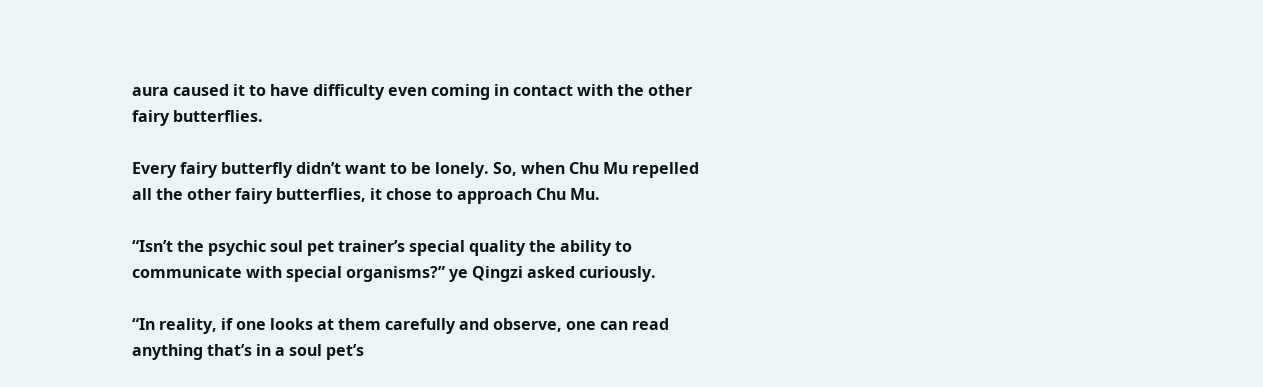aura caused it to have difficulty even coming in contact with the other fairy butterflies.

Every fairy butterfly didn’t want to be lonely. So, when Chu Mu repelled all the other fairy butterflies, it chose to approach Chu Mu.

“Isn’t the psychic soul pet trainer’s special quality the ability to communicate with special organisms?” ye Qingzi asked curiously.

“In reality, if one looks at them carefully and observe, one can read anything that’s in a soul pet’s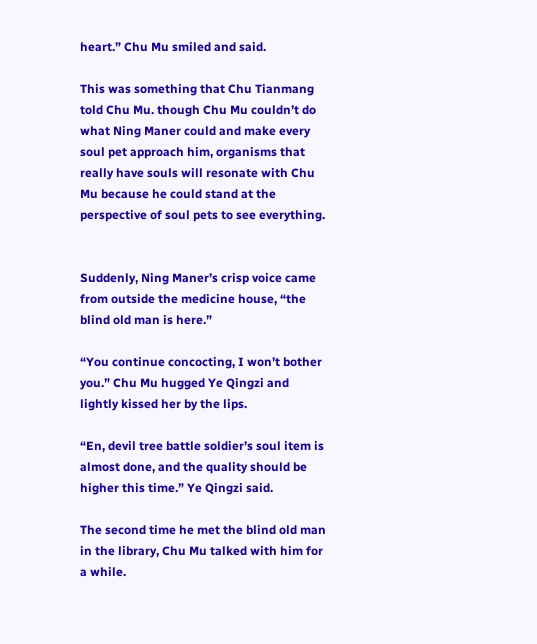heart.” Chu Mu smiled and said.

This was something that Chu Tianmang told Chu Mu. though Chu Mu couldn’t do what Ning Maner could and make every soul pet approach him, organisms that really have souls will resonate with Chu Mu because he could stand at the perspective of soul pets to see everything.


Suddenly, Ning Maner’s crisp voice came from outside the medicine house, “the blind old man is here.”

“You continue concocting, I won’t bother you.” Chu Mu hugged Ye Qingzi and lightly kissed her by the lips.

“En, devil tree battle soldier’s soul item is almost done, and the quality should be higher this time.” Ye Qingzi said.

The second time he met the blind old man in the library, Chu Mu talked with him for a while.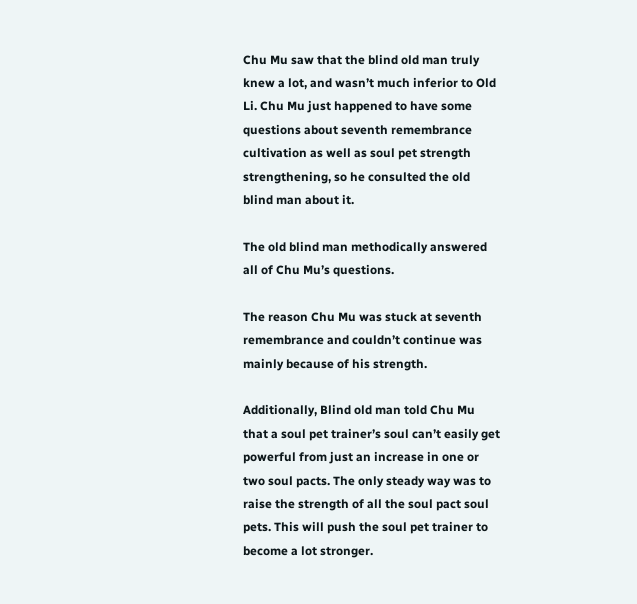Chu Mu saw that the blind old man truly knew a lot, and wasn’t much inferior to Old Li. Chu Mu just happened to have some questions about seventh remembrance cultivation as well as soul pet strength strengthening, so he consulted the old blind man about it.

The old blind man methodically answered all of Chu Mu’s questions.

The reason Chu Mu was stuck at seventh remembrance and couldn’t continue was mainly because of his strength.

Additionally, Blind old man told Chu Mu that a soul pet trainer’s soul can’t easily get powerful from just an increase in one or two soul pacts. The only steady way was to raise the strength of all the soul pact soul pets. This will push the soul pet trainer to become a lot stronger.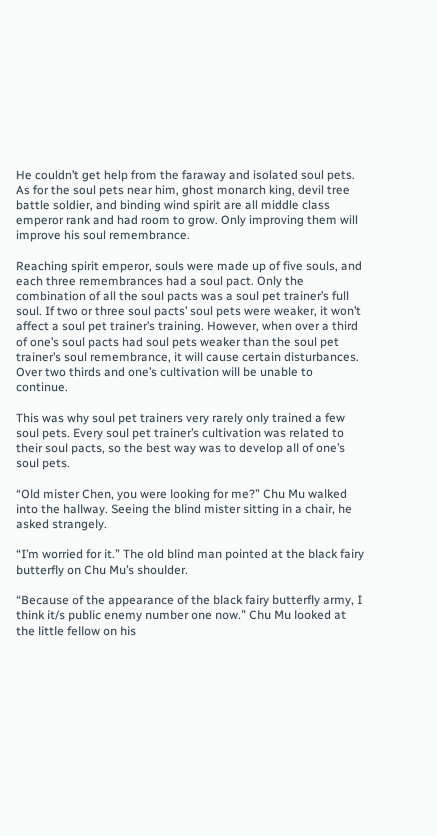He couldn’t get help from the faraway and isolated soul pets. As for the soul pets near him, ghost monarch king, devil tree battle soldier, and binding wind spirit are all middle class emperor rank and had room to grow. Only improving them will improve his soul remembrance.

Reaching spirit emperor, souls were made up of five souls, and each three remembrances had a soul pact. Only the combination of all the soul pacts was a soul pet trainer’s full soul. If two or three soul pacts’ soul pets were weaker, it won’t affect a soul pet trainer’s training. However, when over a third of one’s soul pacts had soul pets weaker than the soul pet trainer’s soul remembrance, it will cause certain disturbances. Over two thirds and one’s cultivation will be unable to continue.

This was why soul pet trainers very rarely only trained a few soul pets. Every soul pet trainer’s cultivation was related to their soul pacts, so the best way was to develop all of one’s soul pets.

“Old mister Chen, you were looking for me?” Chu Mu walked into the hallway. Seeing the blind mister sitting in a chair, he asked strangely.

“I’m worried for it.” The old blind man pointed at the black fairy butterfly on Chu Mu’s shoulder.

“Because of the appearance of the black fairy butterfly army, I think it/s public enemy number one now.” Chu Mu looked at the little fellow on his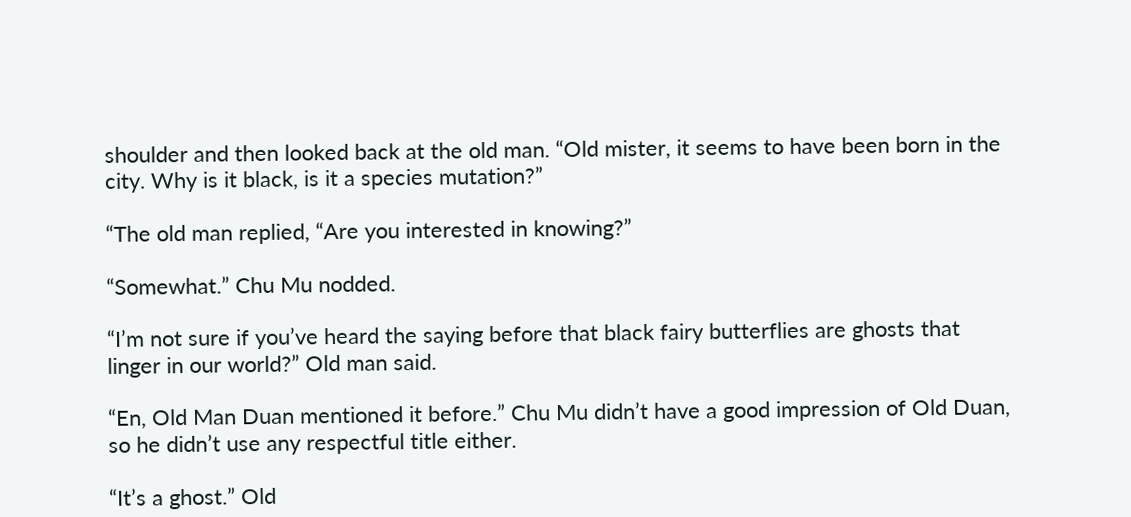shoulder and then looked back at the old man. “Old mister, it seems to have been born in the city. Why is it black, is it a species mutation?”

“The old man replied, “Are you interested in knowing?”

“Somewhat.” Chu Mu nodded.

“I’m not sure if you’ve heard the saying before that black fairy butterflies are ghosts that linger in our world?” Old man said.

“En, Old Man Duan mentioned it before.” Chu Mu didn’t have a good impression of Old Duan, so he didn’t use any respectful title either.

“It’s a ghost.” Old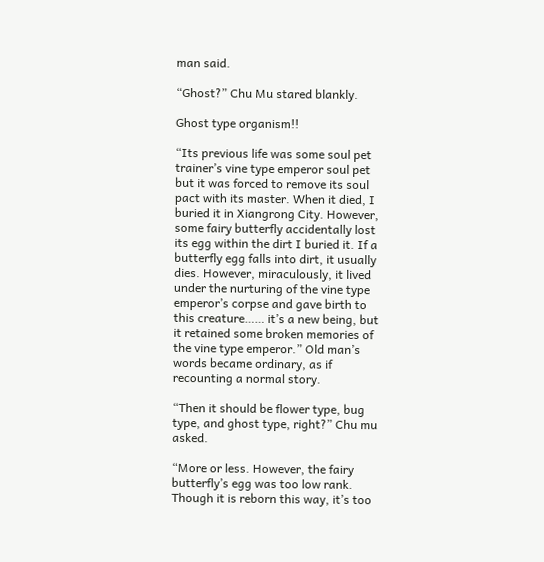man said.

“Ghost?” Chu Mu stared blankly.

Ghost type organism!!

“Its previous life was some soul pet trainer’s vine type emperor soul pet but it was forced to remove its soul pact with its master. When it died, I buried it in Xiangrong City. However, some fairy butterfly accidentally lost its egg within the dirt I buried it. If a butterfly egg falls into dirt, it usually dies. However, miraculously, it lived under the nurturing of the vine type emperor’s corpse and gave birth to this creature…… it’s a new being, but it retained some broken memories of the vine type emperor.” Old man’s words became ordinary, as if recounting a normal story.

“Then it should be flower type, bug type, and ghost type, right?” Chu mu asked.

“More or less. However, the fairy butterfly’s egg was too low rank. Though it is reborn this way, it’s too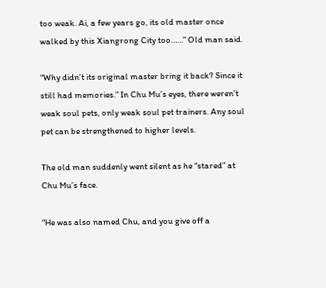too weak. Ai, a few years go, its old master once walked by this Xiangrong City too……” Old man said.

“Why didn’t its original master bring it back? Since it still had memories.” In Chu Mu’s eyes, there weren’t weak soul pets, only weak soul pet trainers. Any soul pet can be strengthened to higher levels.

The old man suddenly went silent as he “stared” at Chu Mu’s face.

“He was also named Chu, and you give off a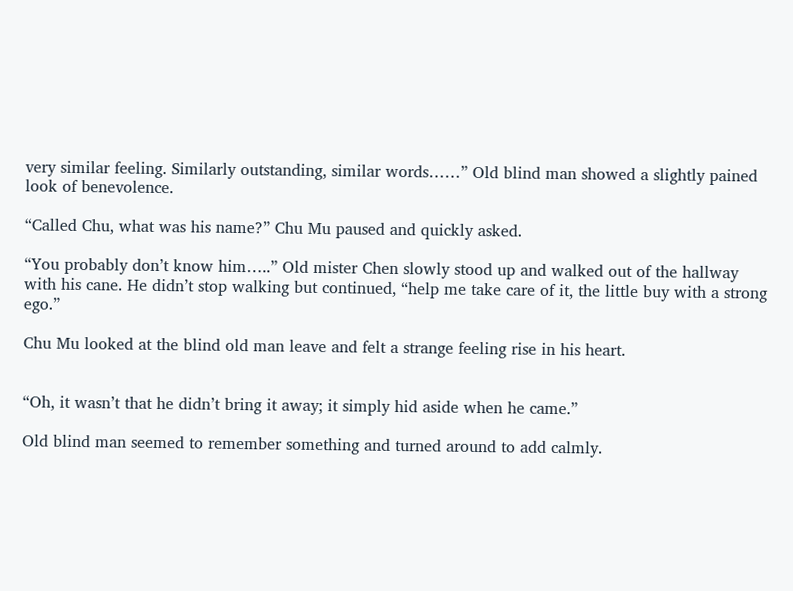very similar feeling. Similarly outstanding, similar words……” Old blind man showed a slightly pained look of benevolence.

“Called Chu, what was his name?” Chu Mu paused and quickly asked.

“You probably don’t know him…..” Old mister Chen slowly stood up and walked out of the hallway with his cane. He didn’t stop walking but continued, “help me take care of it, the little buy with a strong ego.”

Chu Mu looked at the blind old man leave and felt a strange feeling rise in his heart.


“Oh, it wasn’t that he didn’t bring it away; it simply hid aside when he came.”

Old blind man seemed to remember something and turned around to add calmly.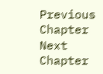Previous Chapter Next Chapter